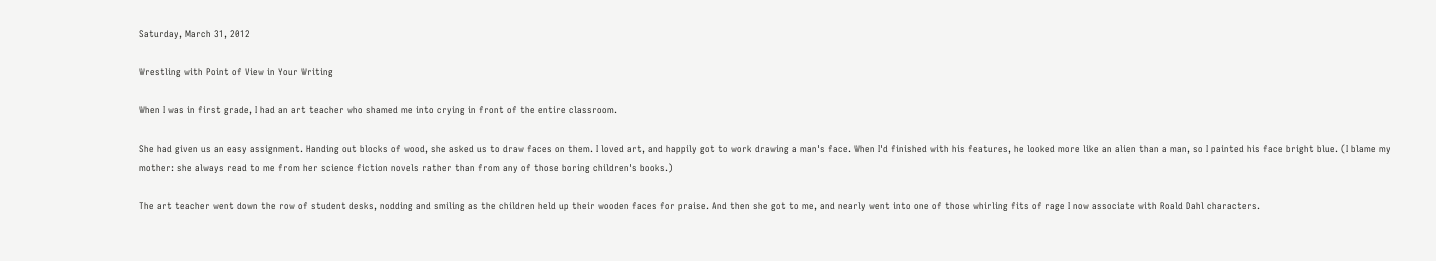Saturday, March 31, 2012

Wrestling with Point of View in Your Writing

When I was in first grade, I had an art teacher who shamed me into crying in front of the entire classroom.

She had given us an easy assignment. Handing out blocks of wood, she asked us to draw faces on them. I loved art, and happily got to work drawing a man's face. When I'd finished with his features, he looked more like an alien than a man, so I painted his face bright blue. (I blame my mother: she always read to me from her science fiction novels rather than from any of those boring children's books.)

The art teacher went down the row of student desks, nodding and smiling as the children held up their wooden faces for praise. And then she got to me, and nearly went into one of those whirling fits of rage I now associate with Roald Dahl characters.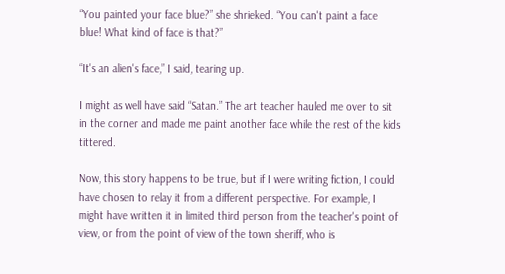“You painted your face blue?” she shrieked. “You can't paint a face blue! What kind of face is that?”

“It's an alien's face,” I said, tearing up.

I might as well have said “Satan.” The art teacher hauled me over to sit in the corner and made me paint another face while the rest of the kids tittered.

Now, this story happens to be true, but if I were writing fiction, I could have chosen to relay it from a different perspective. For example, I might have written it in limited third person from the teacher's point of view, or from the point of view of the town sheriff, who is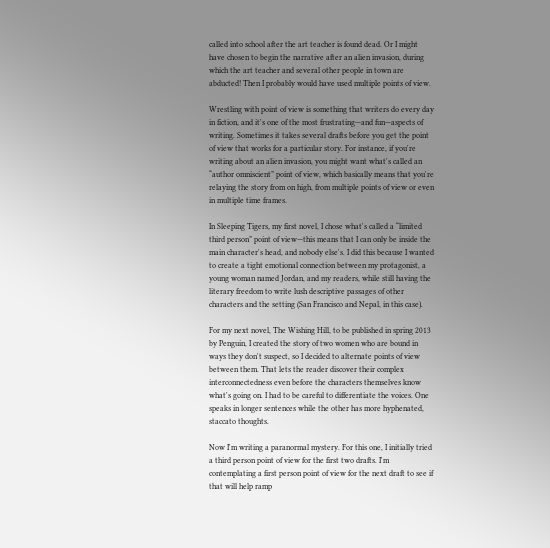called into school after the art teacher is found dead. Or I might have chosen to begin the narrative after an alien invasion, during which the art teacher and several other people in town are abducted! Then I probably would have used multiple points of view.

Wrestling with point of view is something that writers do every day in fiction, and it's one of the most frustrating—and fun—aspects of writing. Sometimes it takes several drafts before you get the point of view that works for a particular story. For instance, if you're writing about an alien invasion, you might want what's called an “author omniscient” point of view, which basically means that you're relaying the story from on high, from multiple points of view or even in multiple time frames.

In Sleeping Tigers, my first novel, I chose what's called a “limited third person” point of view—this means that I can only be inside the main character's head, and nobody else's. I did this because I wanted to create a tight emotional connection between my protagonist, a young woman named Jordan, and my readers, while still having the literary freedom to write lush descriptive passages of other characters and the setting (San Francisco and Nepal, in this case).

For my next novel, The Wishing Hill, to be published in spring 2013 by Penguin, I created the story of two women who are bound in ways they don't suspect, so I decided to alternate points of view between them. That lets the reader discover their complex interconnectedness even before the characters themselves know what's going on. I had to be careful to differentiate the voices. One speaks in longer sentences while the other has more hyphenated, staccato thoughts.

Now I'm writing a paranormal mystery. For this one, I initially tried a third person point of view for the first two drafts. I'm contemplating a first person point of view for the next draft to see if that will help ramp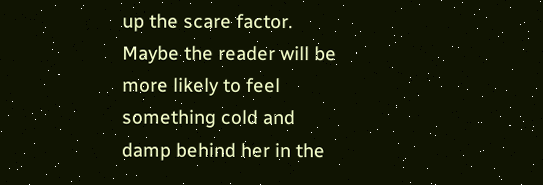up the scare factor. Maybe the reader will be more likely to feel something cold and damp behind her in the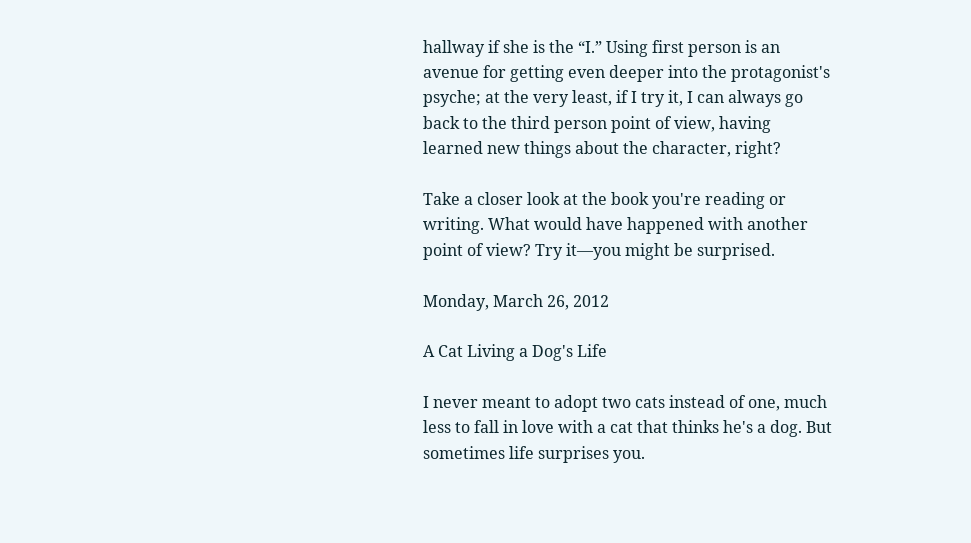hallway if she is the “I.” Using first person is an avenue for getting even deeper into the protagonist's psyche; at the very least, if I try it, I can always go back to the third person point of view, having learned new things about the character, right?

Take a closer look at the book you're reading or writing. What would have happened with another point of view? Try it—you might be surprised.

Monday, March 26, 2012

A Cat Living a Dog's Life

I never meant to adopt two cats instead of one, much less to fall in love with a cat that thinks he's a dog. But sometimes life surprises you.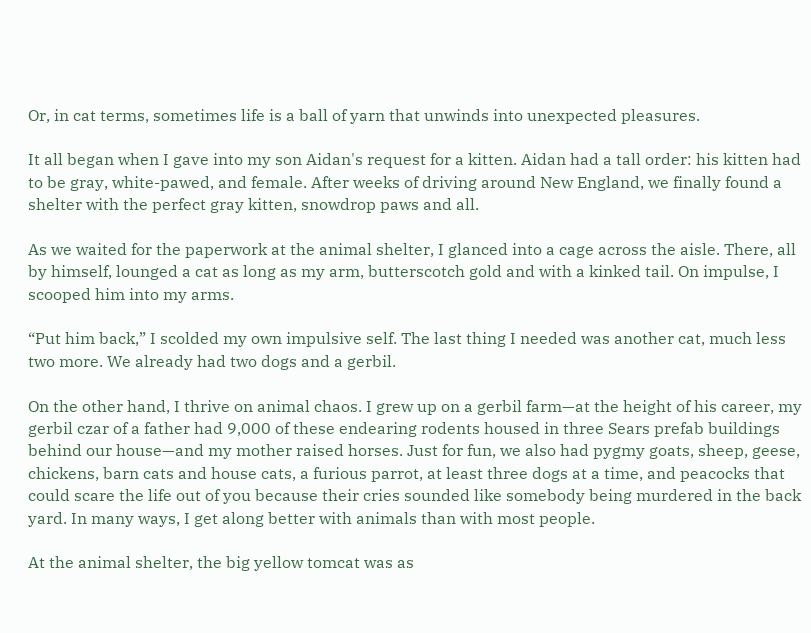Or, in cat terms, sometimes life is a ball of yarn that unwinds into unexpected pleasures.

It all began when I gave into my son Aidan's request for a kitten. Aidan had a tall order: his kitten had to be gray, white-pawed, and female. After weeks of driving around New England, we finally found a shelter with the perfect gray kitten, snowdrop paws and all.

As we waited for the paperwork at the animal shelter, I glanced into a cage across the aisle. There, all by himself, lounged a cat as long as my arm, butterscotch gold and with a kinked tail. On impulse, I scooped him into my arms.

“Put him back,” I scolded my own impulsive self. The last thing I needed was another cat, much less two more. We already had two dogs and a gerbil.

On the other hand, I thrive on animal chaos. I grew up on a gerbil farm—at the height of his career, my gerbil czar of a father had 9,000 of these endearing rodents housed in three Sears prefab buildings behind our house—and my mother raised horses. Just for fun, we also had pygmy goats, sheep, geese, chickens, barn cats and house cats, a furious parrot, at least three dogs at a time, and peacocks that could scare the life out of you because their cries sounded like somebody being murdered in the back yard. In many ways, I get along better with animals than with most people.

At the animal shelter, the big yellow tomcat was as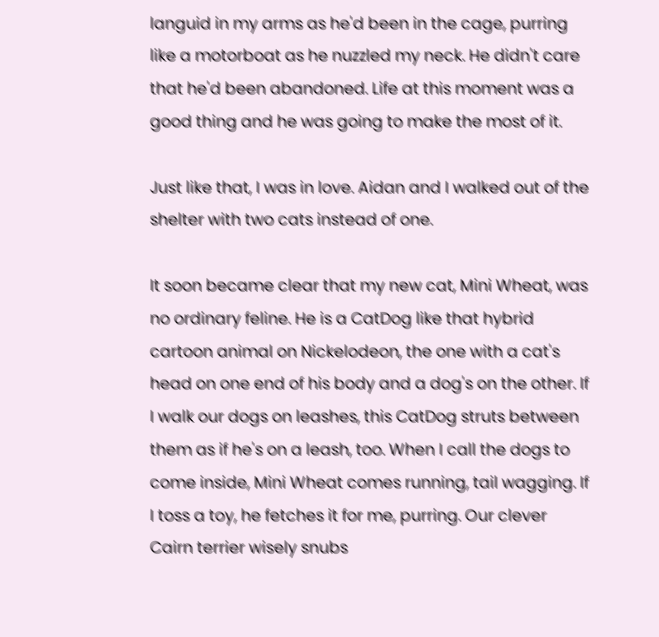languid in my arms as he'd been in the cage, purring like a motorboat as he nuzzled my neck. He didn't care that he'd been abandoned. Life at this moment was a good thing and he was going to make the most of it.

Just like that, I was in love. Aidan and I walked out of the shelter with two cats instead of one.

It soon became clear that my new cat, Mini Wheat, was no ordinary feline. He is a CatDog like that hybrid cartoon animal on Nickelodeon, the one with a cat's head on one end of his body and a dog's on the other. If I walk our dogs on leashes, this CatDog struts between them as if he's on a leash, too. When I call the dogs to come inside, Mini Wheat comes running, tail wagging. If I toss a toy, he fetches it for me, purring. Our clever Cairn terrier wisely snubs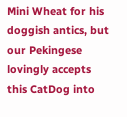Mini Wheat for his doggish antics, but our Pekingese lovingly accepts this CatDog into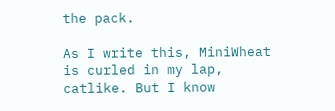the pack.

As I write this, MiniWheat is curled in my lap, catlike. But I know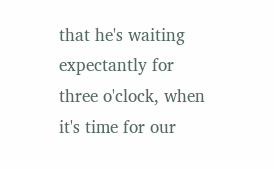that he's waiting expectantly for three o'clock, when it's time for our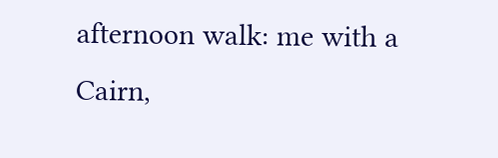afternoon walk: me with a Cairn,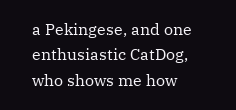a Pekingese, and one enthusiastic CatDog, who shows me how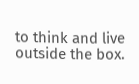to think and live outside the box.